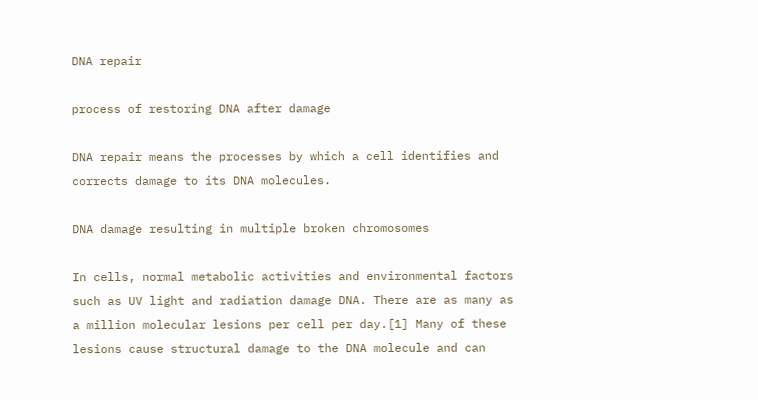DNA repair

process of restoring DNA after damage

DNA repair means the processes by which a cell identifies and corrects damage to its DNA molecules.

DNA damage resulting in multiple broken chromosomes

In cells, normal metabolic activities and environmental factors such as UV light and radiation damage DNA. There are as many as a million molecular lesions per cell per day.[1] Many of these lesions cause structural damage to the DNA molecule and can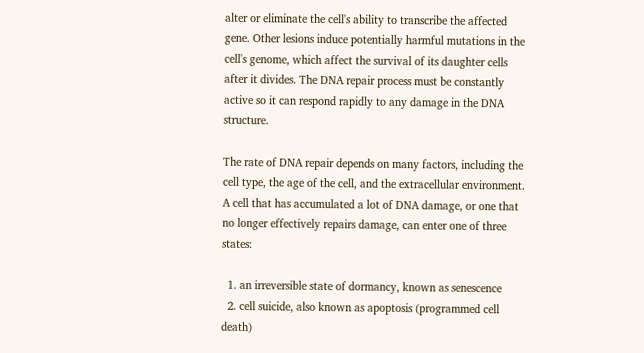alter or eliminate the cell's ability to transcribe the affected gene. Other lesions induce potentially harmful mutations in the cell's genome, which affect the survival of its daughter cells after it divides. The DNA repair process must be constantly active so it can respond rapidly to any damage in the DNA structure.

The rate of DNA repair depends on many factors, including the cell type, the age of the cell, and the extracellular environment. A cell that has accumulated a lot of DNA damage, or one that no longer effectively repairs damage, can enter one of three states:

  1. an irreversible state of dormancy, known as senescence
  2. cell suicide, also known as apoptosis (programmed cell death)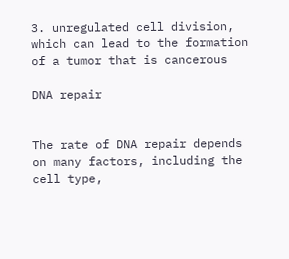3. unregulated cell division, which can lead to the formation of a tumor that is cancerous

DNA repair


The rate of DNA repair depends on many factors, including the cell type,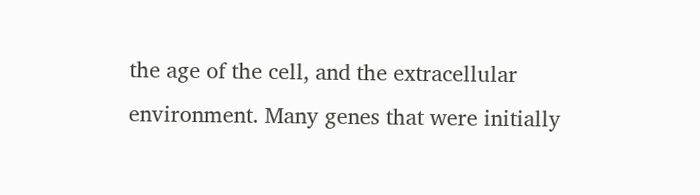the age of the cell, and the extracellular environment. Many genes that were initially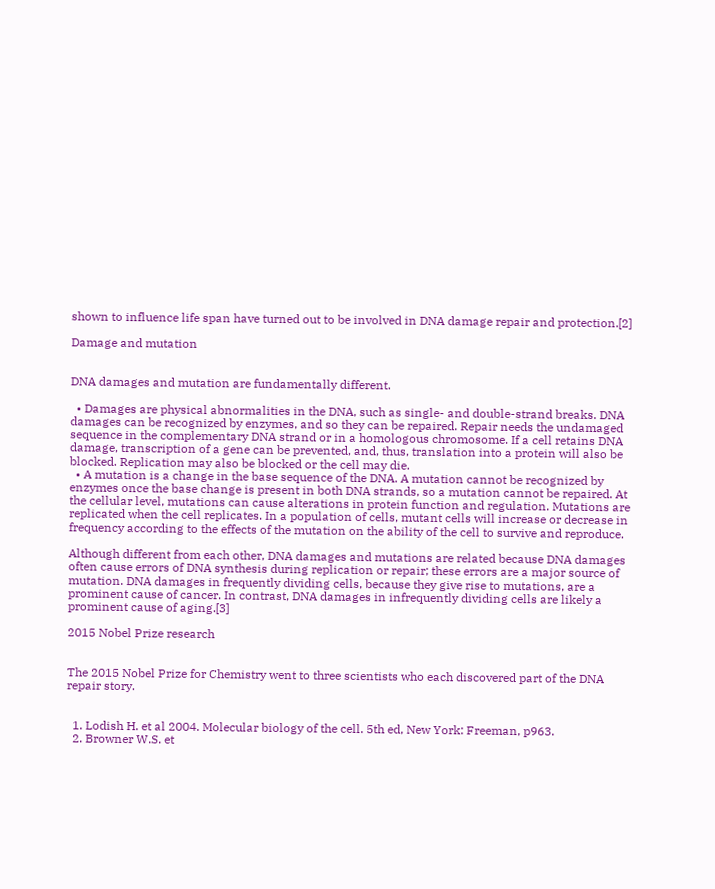shown to influence life span have turned out to be involved in DNA damage repair and protection.[2]

Damage and mutation


DNA damages and mutation are fundamentally different.

  • Damages are physical abnormalities in the DNA, such as single- and double-strand breaks. DNA damages can be recognized by enzymes, and so they can be repaired. Repair needs the undamaged sequence in the complementary DNA strand or in a homologous chromosome. If a cell retains DNA damage, transcription of a gene can be prevented, and, thus, translation into a protein will also be blocked. Replication may also be blocked or the cell may die.
  • A mutation is a change in the base sequence of the DNA. A mutation cannot be recognized by enzymes once the base change is present in both DNA strands, so a mutation cannot be repaired. At the cellular level, mutations can cause alterations in protein function and regulation. Mutations are replicated when the cell replicates. In a population of cells, mutant cells will increase or decrease in frequency according to the effects of the mutation on the ability of the cell to survive and reproduce.

Although different from each other, DNA damages and mutations are related because DNA damages often cause errors of DNA synthesis during replication or repair; these errors are a major source of mutation. DNA damages in frequently dividing cells, because they give rise to mutations, are a prominent cause of cancer. In contrast, DNA damages in infrequently dividing cells are likely a prominent cause of aging.[3]

2015 Nobel Prize research


The 2015 Nobel Prize for Chemistry went to three scientists who each discovered part of the DNA repair story.


  1. Lodish H. et al 2004. Molecular biology of the cell. 5th ed, New York: Freeman, p963.
  2. Browner W.S. et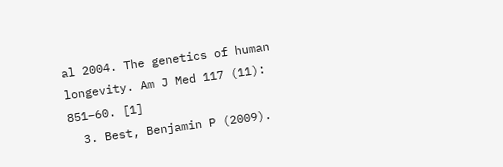al 2004. The genetics of human longevity. Am J Med 117 (11): 851–60. [1]
  3. Best, Benjamin P (2009).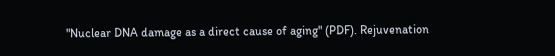"Nuclear DNA damage as a direct cause of aging" (PDF). Rejuvenation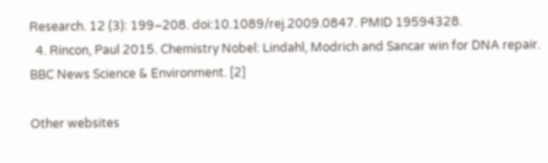Research. 12 (3): 199–208. doi:10.1089/rej.2009.0847. PMID 19594328.
  4. Rincon, Paul 2015. Chemistry Nobel: Lindahl, Modrich and Sancar win for DNA repair. BBC News Science & Environment. [2]

Other websites